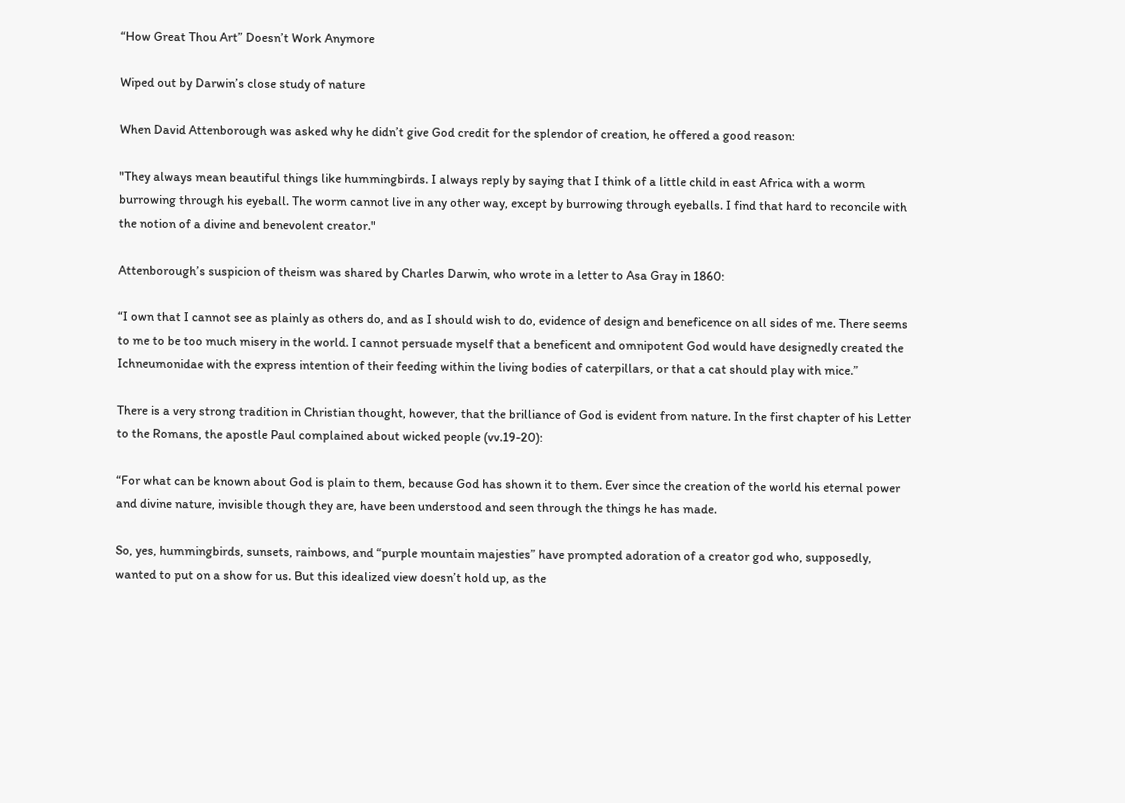“How Great Thou Art” Doesn’t Work Anymore

Wiped out by Darwin’s close study of nature

When David Attenborough was asked why he didn’t give God credit for the splendor of creation, he offered a good reason:

"They always mean beautiful things like hummingbirds. I always reply by saying that I think of a little child in east Africa with a worm burrowing through his eyeball. The worm cannot live in any other way, except by burrowing through eyeballs. I find that hard to reconcile with the notion of a divine and benevolent creator."

Attenborough’s suspicion of theism was shared by Charles Darwin, who wrote in a letter to Asa Gray in 1860:

“I own that I cannot see as plainly as others do, and as I should wish to do, evidence of design and beneficence on all sides of me. There seems to me to be too much misery in the world. I cannot persuade myself that a beneficent and omnipotent God would have designedly created the Ichneumonidae with the express intention of their feeding within the living bodies of caterpillars, or that a cat should play with mice.”

There is a very strong tradition in Christian thought, however, that the brilliance of God is evident from nature. In the first chapter of his Letter to the Romans, the apostle Paul complained about wicked people (vv.19-20):

“For what can be known about God is plain to them, because God has shown it to them. Ever since the creation of the world his eternal power and divine nature, invisible though they are, have been understood and seen through the things he has made.

So, yes, hummingbirds, sunsets, rainbows, and “purple mountain majesties” have prompted adoration of a creator god who, supposedly, wanted to put on a show for us. But this idealized view doesn’t hold up, as the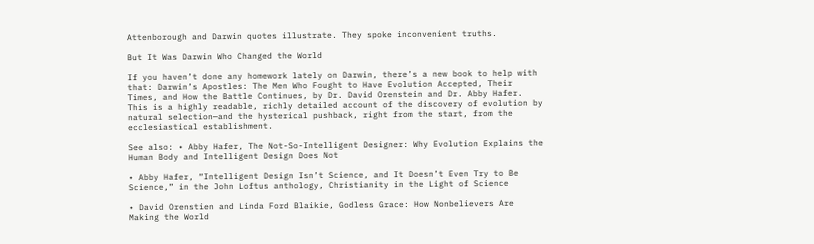Attenborough and Darwin quotes illustrate. They spoke inconvenient truths.

But It Was Darwin Who Changed the World

If you haven’t done any homework lately on Darwin, there’s a new book to help with that: Darwin’s Apostles: The Men Who Fought to Have Evolution Accepted, Their Times, and How the Battle Continues, by Dr. David Orenstein and Dr. Abby Hafer. This is a highly readable, richly detailed account of the discovery of evolution by natural selection—and the hysterical pushback, right from the start, from the ecclesiastical establishment.

See also: • Abby Hafer, The Not-So-Intelligent Designer: Why Evolution Explains the Human Body and Intelligent Design Does Not

• Abby Hafer, “Intelligent Design Isn’t Science, and It Doesn’t Even Try to Be Science,” in the John Loftus anthology, Christianity in the Light of Science

• David Orenstien and Linda Ford Blaikie, Godless Grace: How Nonbelievers Are Making the World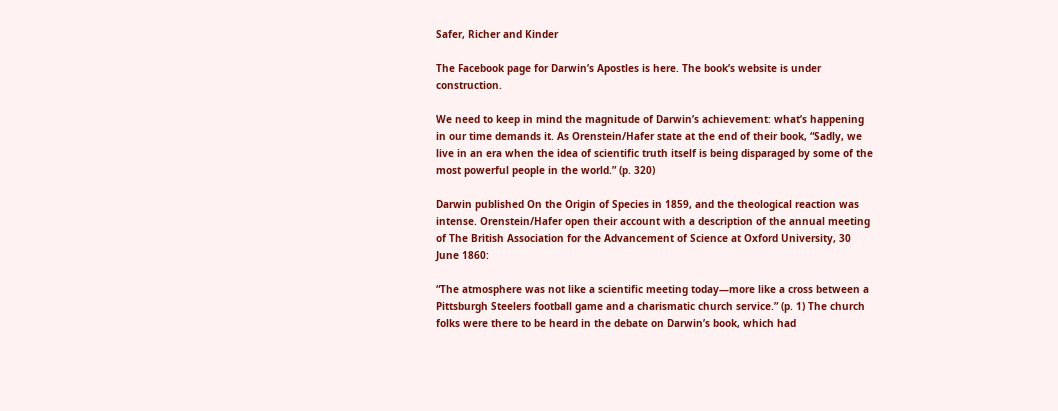Safer, Richer and Kinder

The Facebook page for Darwin’s Apostles is here. The book’s website is under construction.

We need to keep in mind the magnitude of Darwin’s achievement: what’s happening in our time demands it. As Orenstein/Hafer state at the end of their book, “Sadly, we live in an era when the idea of scientific truth itself is being disparaged by some of the most powerful people in the world.” (p. 320)

Darwin published On the Origin of Species in 1859, and the theological reaction was intense. Orenstein/Hafer open their account with a description of the annual meeting of The British Association for the Advancement of Science at Oxford University, 30 June 1860:

“The atmosphere was not like a scientific meeting today—more like a cross between a Pittsburgh Steelers football game and a charismatic church service.” (p. 1) The church folks were there to be heard in the debate on Darwin’s book, which had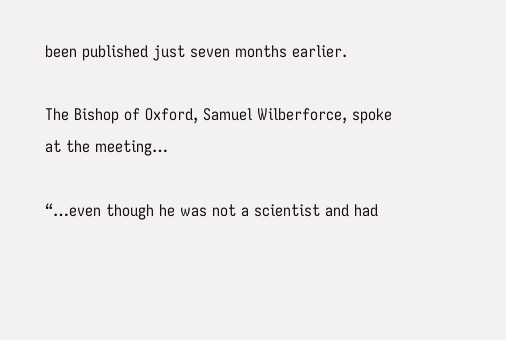been published just seven months earlier.

The Bishop of Oxford, Samuel Wilberforce, spoke at the meeting…

“…even though he was not a scientist and had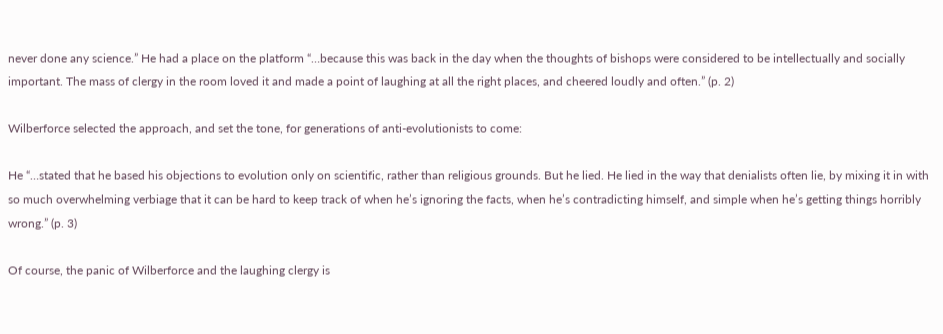never done any science.” He had a place on the platform “…because this was back in the day when the thoughts of bishops were considered to be intellectually and socially important. The mass of clergy in the room loved it and made a point of laughing at all the right places, and cheered loudly and often.” (p. 2)

Wilberforce selected the approach, and set the tone, for generations of anti-evolutionists to come:

He “…stated that he based his objections to evolution only on scientific, rather than religious grounds. But he lied. He lied in the way that denialists often lie, by mixing it in with so much overwhelming verbiage that it can be hard to keep track of when he’s ignoring the facts, when he’s contradicting himself, and simple when he’s getting things horribly wrong.” (p. 3)

Of course, the panic of Wilberforce and the laughing clergy is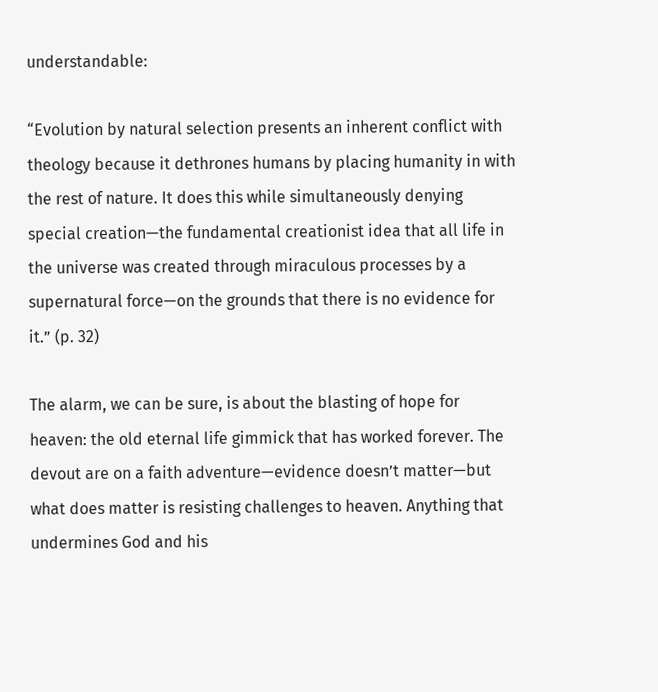understandable:

“Evolution by natural selection presents an inherent conflict with theology because it dethrones humans by placing humanity in with the rest of nature. It does this while simultaneously denying special creation—the fundamental creationist idea that all life in the universe was created through miraculous processes by a supernatural force—on the grounds that there is no evidence for it.” (p. 32)

The alarm, we can be sure, is about the blasting of hope for heaven: the old eternal life gimmick that has worked forever. The devout are on a faith adventure—evidence doesn’t matter—but what does matter is resisting challenges to heaven. Anything that undermines God and his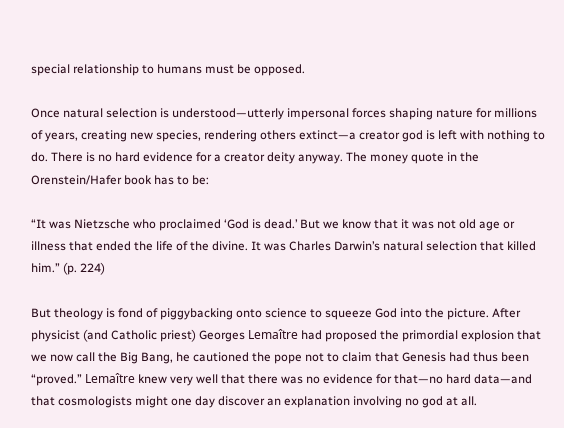special relationship to humans must be opposed.

Once natural selection is understood—utterly impersonal forces shaping nature for millions of years, creating new species, rendering others extinct—a creator god is left with nothing to do. There is no hard evidence for a creator deity anyway. The money quote in the Orenstein/Hafer book has to be:

“It was Nietzsche who proclaimed ‘God is dead.’ But we know that it was not old age or illness that ended the life of the divine. It was Charles Darwin’s natural selection that killed him.” (p. 224)

But theology is fond of piggybacking onto science to squeeze God into the picture. After physicist (and Catholic priest) Georges Lemaître had proposed the primordial explosion that we now call the Big Bang, he cautioned the pope not to claim that Genesis had thus been “proved.” Lemaître knew very well that there was no evidence for that—no hard data—and that cosmologists might one day discover an explanation involving no god at all.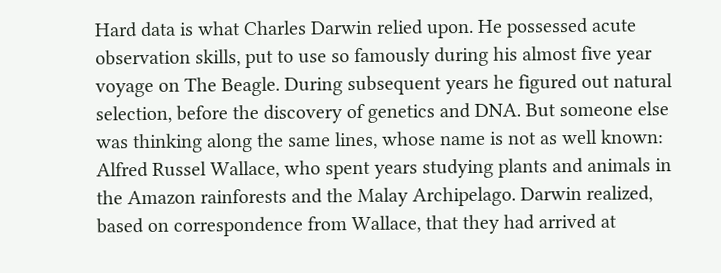Hard data is what Charles Darwin relied upon. He possessed acute observation skills, put to use so famously during his almost five year voyage on The Beagle. During subsequent years he figured out natural selection, before the discovery of genetics and DNA. But someone else was thinking along the same lines, whose name is not as well known: Alfred Russel Wallace, who spent years studying plants and animals in the Amazon rainforests and the Malay Archipelago. Darwin realized, based on correspondence from Wallace, that they had arrived at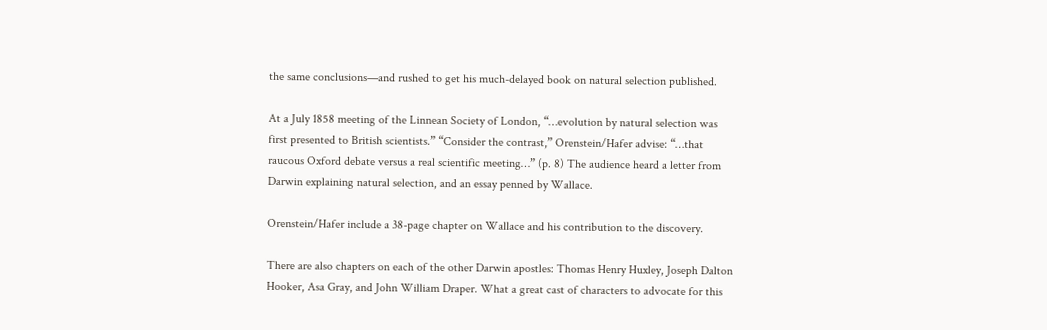the same conclusions—and rushed to get his much-delayed book on natural selection published.

At a July 1858 meeting of the Linnean Society of London, “…evolution by natural selection was first presented to British scientists.” “Consider the contrast,” Orenstein/Hafer advise: “…that raucous Oxford debate versus a real scientific meeting…” (p. 8) The audience heard a letter from Darwin explaining natural selection, and an essay penned by Wallace.

Orenstein/Hafer include a 38-page chapter on Wallace and his contribution to the discovery.

There are also chapters on each of the other Darwin apostles: Thomas Henry Huxley, Joseph Dalton Hooker, Asa Gray, and John William Draper. What a great cast of characters to advocate for this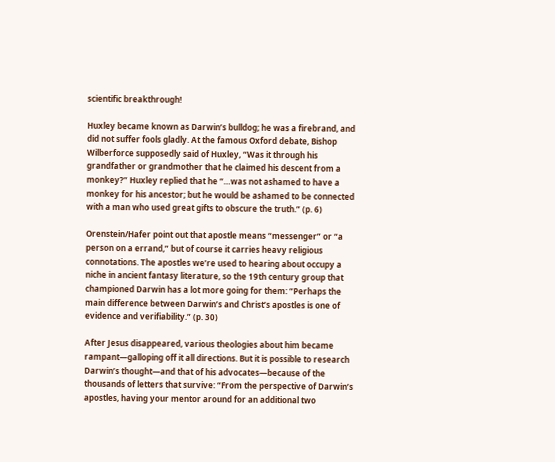scientific breakthrough!

Huxley became known as Darwin’s bulldog; he was a firebrand, and did not suffer fools gladly. At the famous Oxford debate, Bishop Wilberforce supposedly said of Huxley, “Was it through his grandfather or grandmother that he claimed his descent from a monkey?” Huxley replied that he “…was not ashamed to have a monkey for his ancestor; but he would be ashamed to be connected with a man who used great gifts to obscure the truth.” (p. 6)

Orenstein/Hafer point out that apostle means “messenger” or “a person on a errand,” but of course it carries heavy religious connotations. The apostles we’re used to hearing about occupy a niche in ancient fantasy literature, so the 19th century group that championed Darwin has a lot more going for them: “Perhaps the main difference between Darwin’s and Christ’s apostles is one of evidence and verifiability.” (p. 30)

After Jesus disappeared, various theologies about him became rampant—galloping off it all directions. But it is possible to research Darwin’s thought—and that of his advocates—because of the thousands of letters that survive: “From the perspective of Darwin’s apostles, having your mentor around for an additional two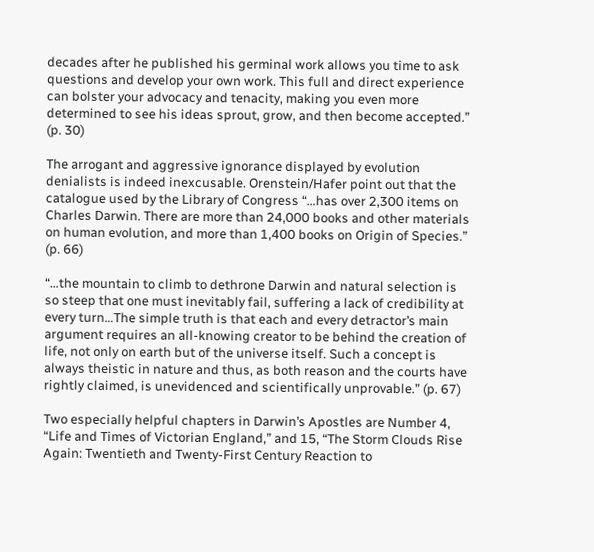decades after he published his germinal work allows you time to ask questions and develop your own work. This full and direct experience can bolster your advocacy and tenacity, making you even more determined to see his ideas sprout, grow, and then become accepted.” (p. 30)

The arrogant and aggressive ignorance displayed by evolution denialists is indeed inexcusable. Orenstein/Hafer point out that the catalogue used by the Library of Congress “…has over 2,300 items on Charles Darwin. There are more than 24,000 books and other materials on human evolution, and more than 1,400 books on Origin of Species.” (p. 66)

“…the mountain to climb to dethrone Darwin and natural selection is so steep that one must inevitably fail, suffering a lack of credibility at every turn…The simple truth is that each and every detractor’s main argument requires an all-knowing creator to be behind the creation of life, not only on earth but of the universe itself. Such a concept is always theistic in nature and thus, as both reason and the courts have rightly claimed, is unevidenced and scientifically unprovable.” (p. 67)

Two especially helpful chapters in Darwin’s Apostles are Number 4, “Life and Times of Victorian England,” and 15, “The Storm Clouds Rise Again: Twentieth and Twenty-First Century Reaction to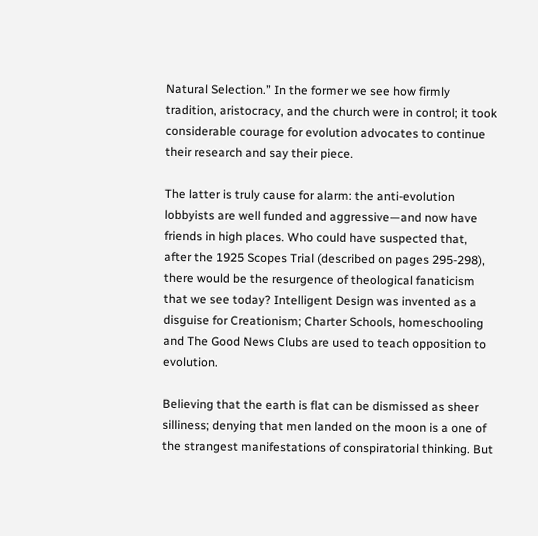Natural Selection.” In the former we see how firmly tradition, aristocracy, and the church were in control; it took considerable courage for evolution advocates to continue their research and say their piece.

The latter is truly cause for alarm: the anti-evolution lobbyists are well funded and aggressive—and now have friends in high places. Who could have suspected that, after the 1925 Scopes Trial (described on pages 295-298), there would be the resurgence of theological fanaticism that we see today? Intelligent Design was invented as a disguise for Creationism; Charter Schools, homeschooling and The Good News Clubs are used to teach opposition to evolution.

Believing that the earth is flat can be dismissed as sheer silliness; denying that men landed on the moon is a one of the strangest manifestations of conspiratorial thinking. But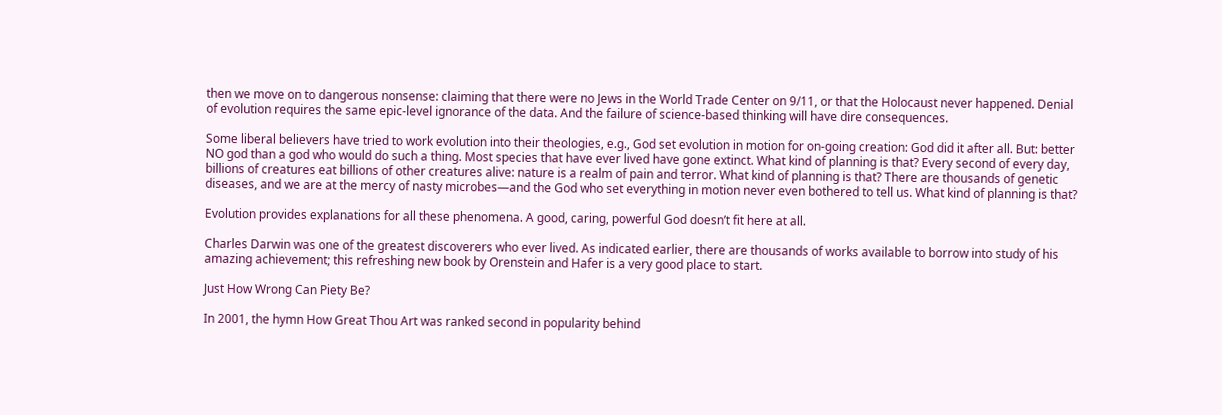then we move on to dangerous nonsense: claiming that there were no Jews in the World Trade Center on 9/11, or that the Holocaust never happened. Denial of evolution requires the same epic-level ignorance of the data. And the failure of science-based thinking will have dire consequences.

Some liberal believers have tried to work evolution into their theologies, e.g., God set evolution in motion for on-going creation: God did it after all. But: better NO god than a god who would do such a thing. Most species that have ever lived have gone extinct. What kind of planning is that? Every second of every day, billions of creatures eat billions of other creatures alive: nature is a realm of pain and terror. What kind of planning is that? There are thousands of genetic diseases, and we are at the mercy of nasty microbes—and the God who set everything in motion never even bothered to tell us. What kind of planning is that?

Evolution provides explanations for all these phenomena. A good, caring, powerful God doesn’t fit here at all.

Charles Darwin was one of the greatest discoverers who ever lived. As indicated earlier, there are thousands of works available to borrow into study of his amazing achievement; this refreshing new book by Orenstein and Hafer is a very good place to start.

Just How Wrong Can Piety Be?

In 2001, the hymn How Great Thou Art was ranked second in popularity behind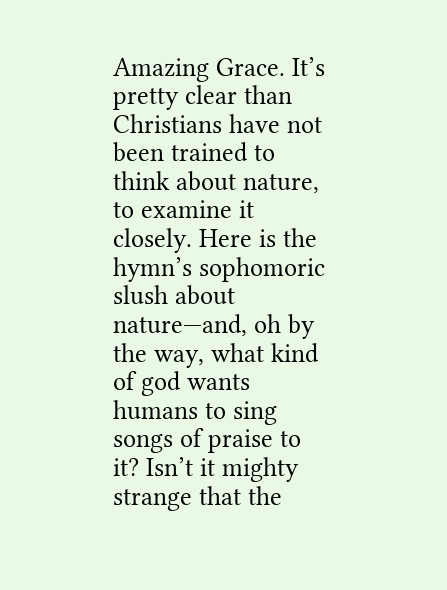Amazing Grace. It’s pretty clear than Christians have not been trained to think about nature, to examine it closely. Here is the hymn’s sophomoric slush about nature—and, oh by the way, what kind of god wants humans to sing songs of praise to it? Isn’t it mighty strange that the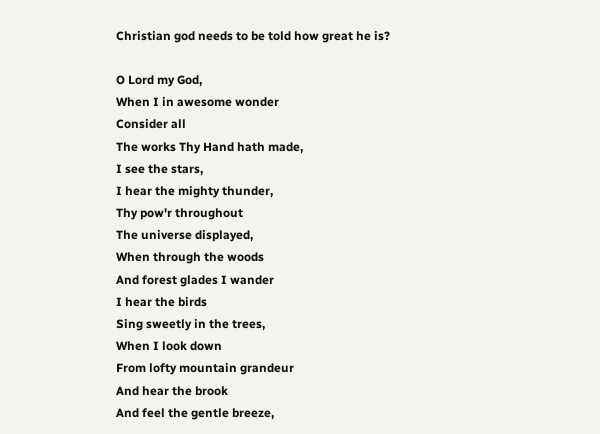Christian god needs to be told how great he is?

O Lord my God,
When I in awesome wonder
Consider all
The works Thy Hand hath made,
I see the stars,
I hear the mighty thunder,
Thy pow'r throughout
The universe displayed,
When through the woods
And forest glades I wander
I hear the birds
Sing sweetly in the trees,
When I look down
From lofty mountain grandeur
And hear the brook
And feel the gentle breeze,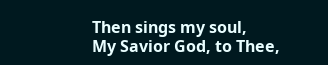Then sings my soul,
My Savior God, to Thee,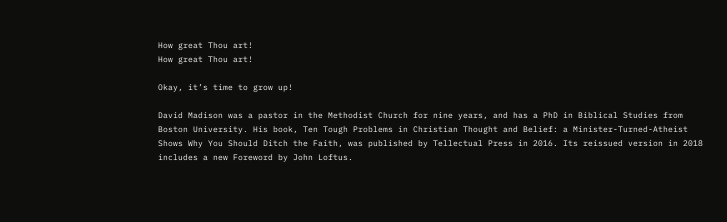How great Thou art!
How great Thou art!

Okay, it’s time to grow up!

David Madison was a pastor in the Methodist Church for nine years, and has a PhD in Biblical Studies from Boston University. His book, Ten Tough Problems in Christian Thought and Belief: a Minister-Turned-Atheist Shows Why You Should Ditch the Faith, was published by Tellectual Press in 2016. Its reissued version in 2018 includes a new Foreword by John Loftus.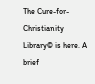The Cure-for-Christianity Library© is here. A brief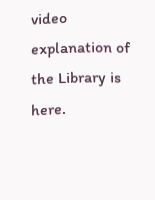video explanation of the Library is here.